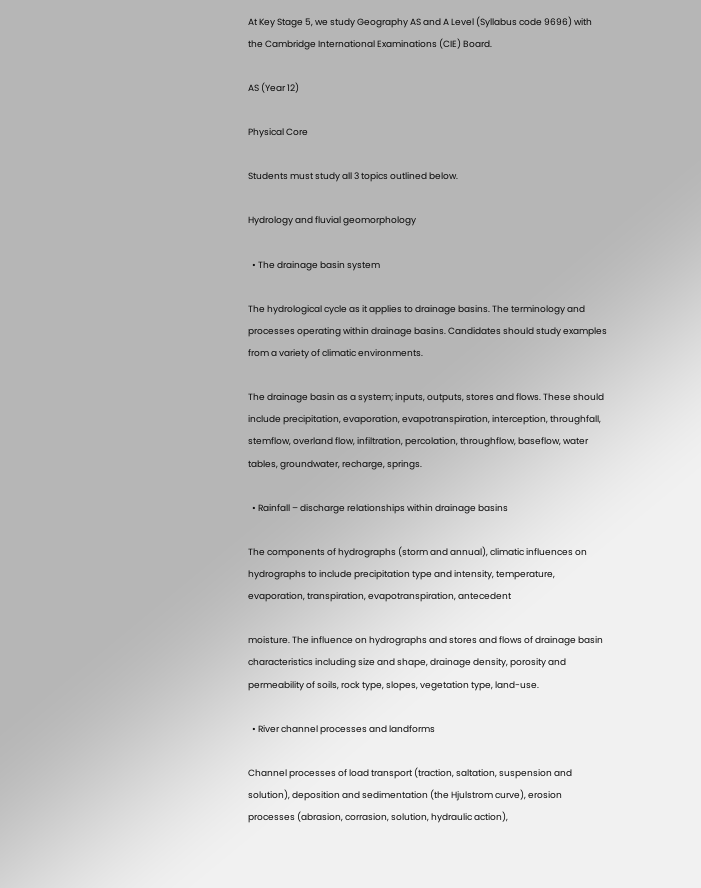At Key Stage 5, we study Geography AS and A Level (Syllabus code 9696) with the Cambridge International Examinations (CIE) Board.

AS (Year 12)

Physical Core

Students must study all 3 topics outlined below.

Hydrology and fluvial geomorphology

  • The drainage basin system

The hydrological cycle as it applies to drainage basins. The terminology and processes operating within drainage basins. Candidates should study examples from a variety of climatic environments.

The drainage basin as a system; inputs, outputs, stores and flows. These should include precipitation, evaporation, evapotranspiration, interception, throughfall, stemflow, overland flow, infiltration, percolation, throughflow, baseflow, water tables, groundwater, recharge, springs.

  • Rainfall – discharge relationships within drainage basins

The components of hydrographs (storm and annual), climatic influences on hydrographs to include precipitation type and intensity, temperature, evaporation, transpiration, evapotranspiration, antecedent

moisture. The influence on hydrographs and stores and flows of drainage basin characteristics including size and shape, drainage density, porosity and permeability of soils, rock type, slopes, vegetation type, land-use.

  • River channel processes and landforms

Channel processes of load transport (traction, saltation, suspension and solution), deposition and sedimentation (the Hjulstrom curve), erosion processes (abrasion, corrasion, solution, hydraulic action),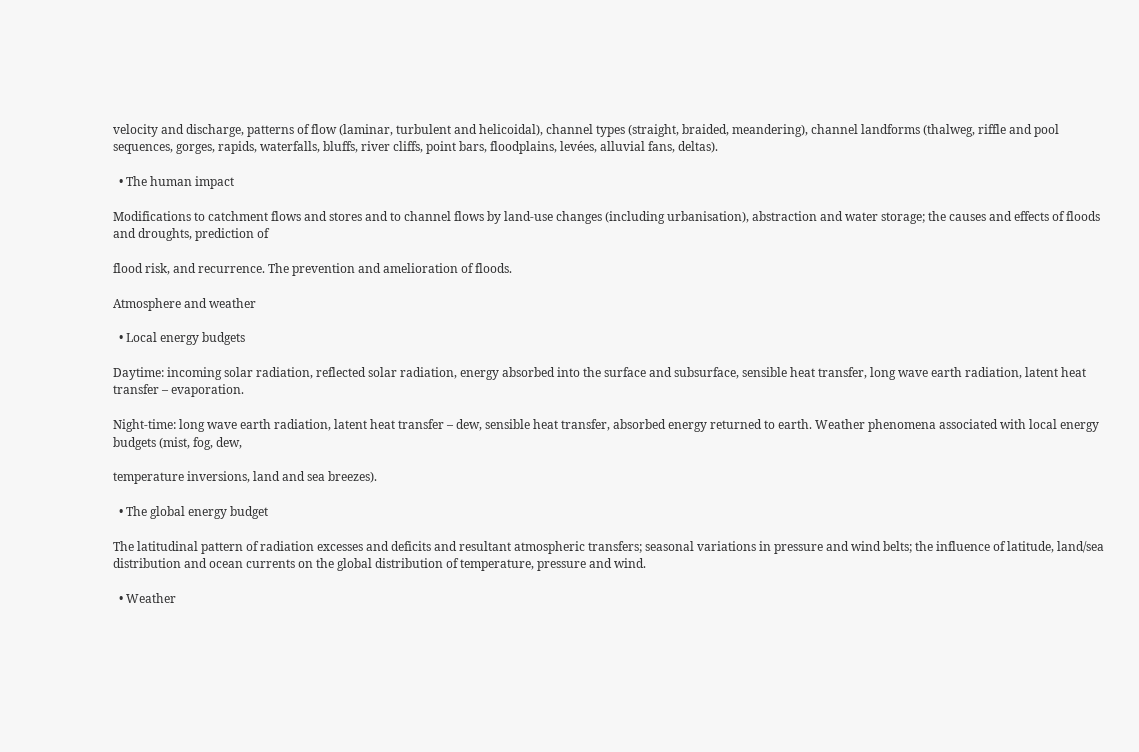velocity and discharge, patterns of flow (laminar, turbulent and helicoidal), channel types (straight, braided, meandering), channel landforms (thalweg, riffle and pool sequences, gorges, rapids, waterfalls, bluffs, river cliffs, point bars, floodplains, levées, alluvial fans, deltas).

  • The human impact

Modifications to catchment flows and stores and to channel flows by land-use changes (including urbanisation), abstraction and water storage; the causes and effects of floods and droughts, prediction of

flood risk, and recurrence. The prevention and amelioration of floods.

Atmosphere and weather

  • Local energy budgets

Daytime: incoming solar radiation, reflected solar radiation, energy absorbed into the surface and subsurface, sensible heat transfer, long wave earth radiation, latent heat transfer – evaporation.

Night-time: long wave earth radiation, latent heat transfer – dew, sensible heat transfer, absorbed energy returned to earth. Weather phenomena associated with local energy budgets (mist, fog, dew,

temperature inversions, land and sea breezes).

  • The global energy budget

The latitudinal pattern of radiation excesses and deficits and resultant atmospheric transfers; seasonal variations in pressure and wind belts; the influence of latitude, land/sea distribution and ocean currents on the global distribution of temperature, pressure and wind.

  • Weather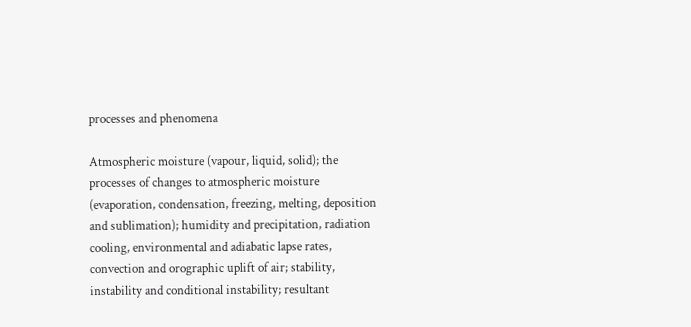processes and phenomena

Atmospheric moisture (vapour, liquid, solid); the processes of changes to atmospheric moisture (evaporation, condensation, freezing, melting, deposition and sublimation); humidity and precipitation, radiation cooling, environmental and adiabatic lapse rates, convection and orographic uplift of air; stability, instability and conditional instability; resultant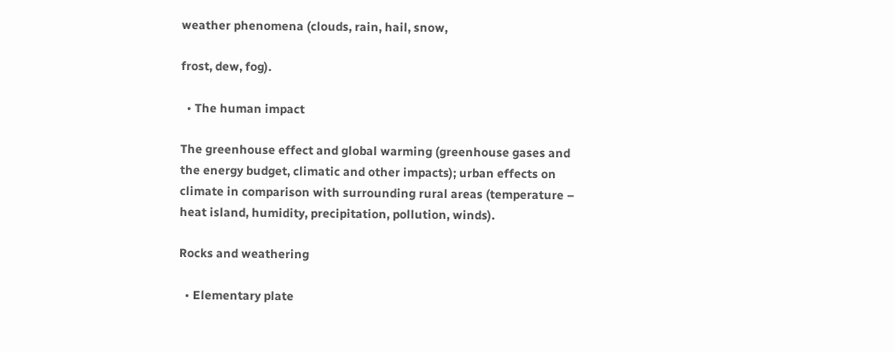weather phenomena (clouds, rain, hail, snow,

frost, dew, fog).

  • The human impact

The greenhouse effect and global warming (greenhouse gases and the energy budget, climatic and other impacts); urban effects on climate in comparison with surrounding rural areas (temperature – heat island, humidity, precipitation, pollution, winds).

Rocks and weathering

  • Elementary plate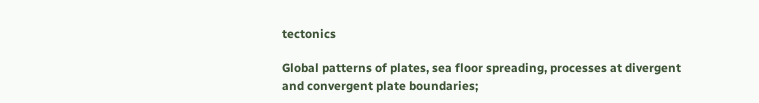tectonics

Global patterns of plates, sea floor spreading, processes at divergent and convergent plate boundaries;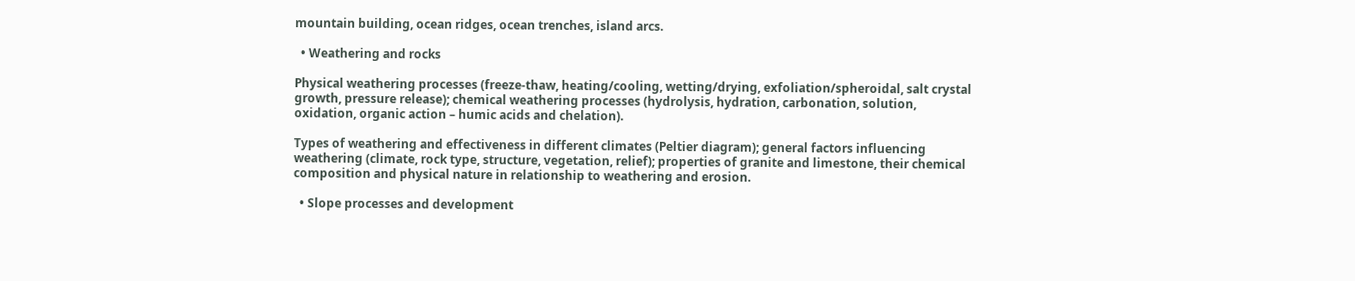mountain building, ocean ridges, ocean trenches, island arcs.

  • Weathering and rocks

Physical weathering processes (freeze-thaw, heating/cooling, wetting/drying, exfoliation/spheroidal, salt crystal growth, pressure release); chemical weathering processes (hydrolysis, hydration, carbonation, solution, oxidation, organic action – humic acids and chelation).

Types of weathering and effectiveness in different climates (Peltier diagram); general factors influencing weathering (climate, rock type, structure, vegetation, relief); properties of granite and limestone, their chemical composition and physical nature in relationship to weathering and erosion.

  • Slope processes and development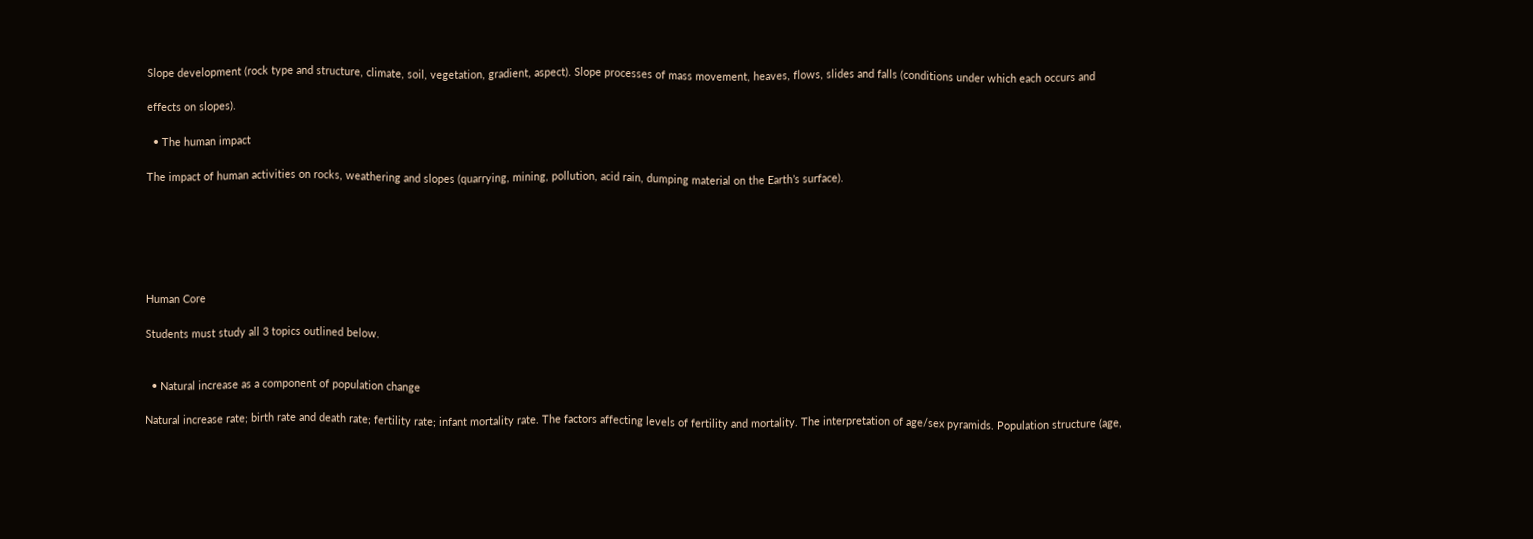Slope development (rock type and structure, climate, soil, vegetation, gradient, aspect). Slope processes of mass movement, heaves, flows, slides and falls (conditions under which each occurs and

effects on slopes).

  • The human impact

The impact of human activities on rocks, weathering and slopes (quarrying, mining, pollution, acid rain, dumping material on the Earth’s surface).






Human Core

Students must study all 3 topics outlined below.


  • Natural increase as a component of population change

Natural increase rate; birth rate and death rate; fertility rate; infant mortality rate. The factors affecting levels of fertility and mortality. The interpretation of age/sex pyramids. Population structure (age,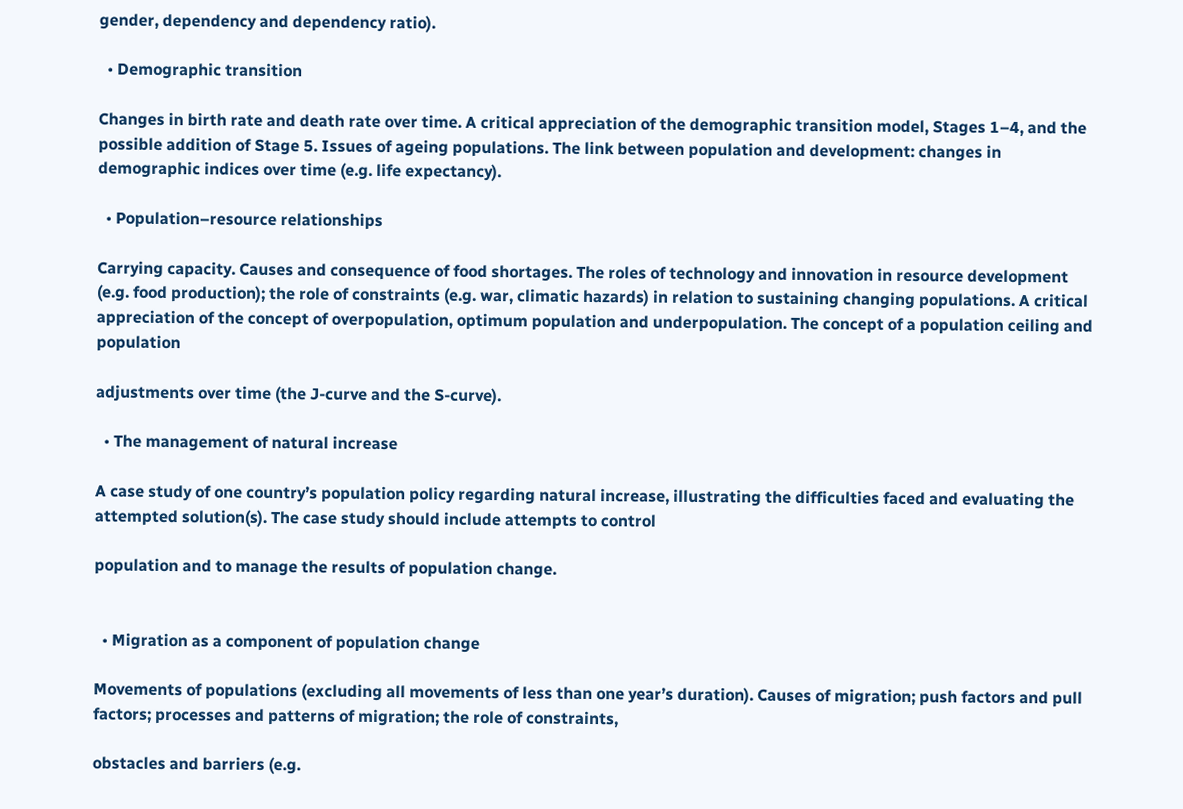gender, dependency and dependency ratio).

  • Demographic transition

Changes in birth rate and death rate over time. A critical appreciation of the demographic transition model, Stages 1–4, and the possible addition of Stage 5. Issues of ageing populations. The link between population and development: changes in demographic indices over time (e.g. life expectancy).

  • Population–resource relationships

Carrying capacity. Causes and consequence of food shortages. The roles of technology and innovation in resource development (e.g. food production); the role of constraints (e.g. war, climatic hazards) in relation to sustaining changing populations. A critical appreciation of the concept of overpopulation, optimum population and underpopulation. The concept of a population ceiling and population

adjustments over time (the J-curve and the S-curve).

  • The management of natural increase

A case study of one country’s population policy regarding natural increase, illustrating the difficulties faced and evaluating the attempted solution(s). The case study should include attempts to control

population and to manage the results of population change.


  • Migration as a component of population change

Movements of populations (excluding all movements of less than one year’s duration). Causes of migration; push factors and pull factors; processes and patterns of migration; the role of constraints,

obstacles and barriers (e.g.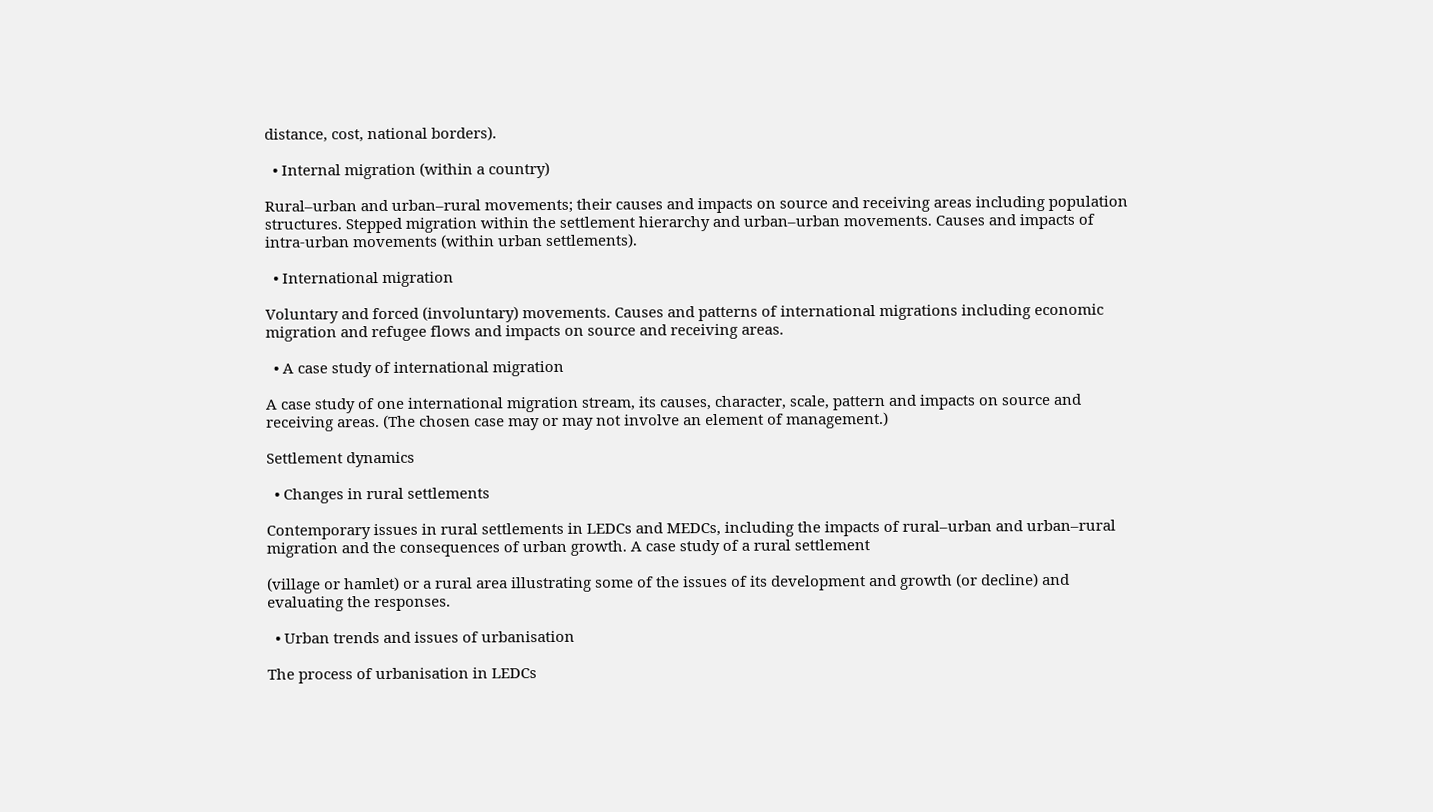distance, cost, national borders).

  • Internal migration (within a country)

Rural–urban and urban–rural movements; their causes and impacts on source and receiving areas including population structures. Stepped migration within the settlement hierarchy and urban–urban movements. Causes and impacts of intra-urban movements (within urban settlements).

  • International migration

Voluntary and forced (involuntary) movements. Causes and patterns of international migrations including economic migration and refugee flows and impacts on source and receiving areas.

  • A case study of international migration

A case study of one international migration stream, its causes, character, scale, pattern and impacts on source and receiving areas. (The chosen case may or may not involve an element of management.)

Settlement dynamics

  • Changes in rural settlements

Contemporary issues in rural settlements in LEDCs and MEDCs, including the impacts of rural–urban and urban–rural migration and the consequences of urban growth. A case study of a rural settlement

(village or hamlet) or a rural area illustrating some of the issues of its development and growth (or decline) and evaluating the responses.

  • Urban trends and issues of urbanisation

The process of urbanisation in LEDCs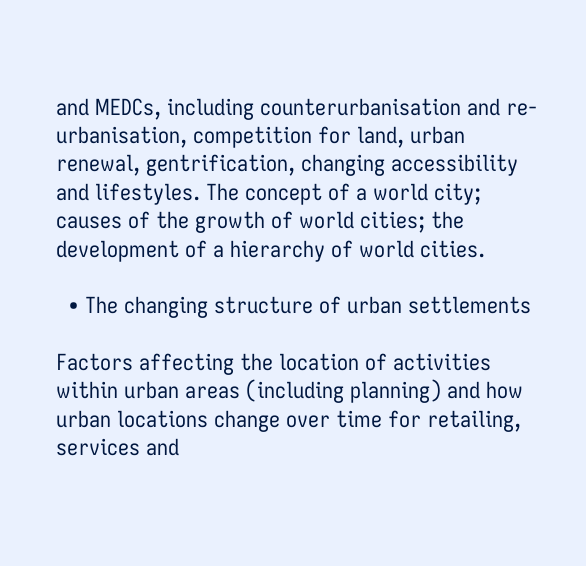and MEDCs, including counterurbanisation and re-urbanisation, competition for land, urban renewal, gentrification, changing accessibility and lifestyles. The concept of a world city; causes of the growth of world cities; the development of a hierarchy of world cities.

  • The changing structure of urban settlements

Factors affecting the location of activities within urban areas (including planning) and how urban locations change over time for retailing, services and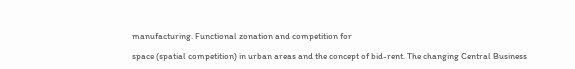manufacturing. Functional zonation and competition for

space (spatial competition) in urban areas and the concept of bid-rent. The changing Central Business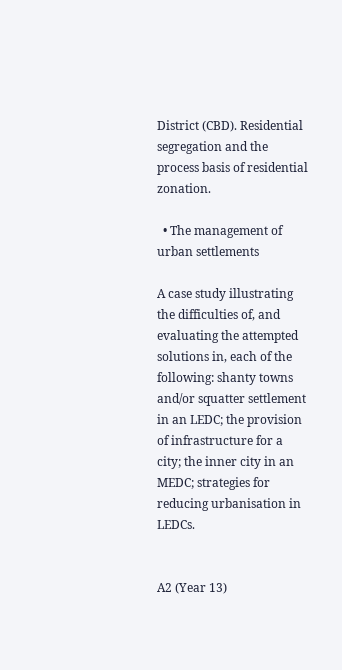District (CBD). Residential segregation and the process basis of residential zonation.

  • The management of urban settlements

A case study illustrating the difficulties of, and evaluating the attempted solutions in, each of the following: shanty towns and/or squatter settlement in an LEDC; the provision of infrastructure for a city; the inner city in an MEDC; strategies for reducing urbanisation in LEDCs.


A2 (Year 13)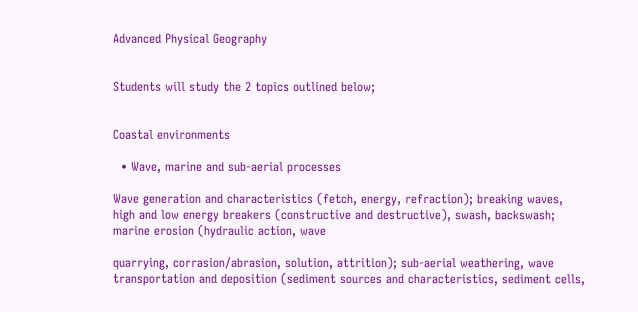Advanced Physical Geography


Students will study the 2 topics outlined below;


Coastal environments

  • Wave, marine and sub-aerial processes

Wave generation and characteristics (fetch, energy, refraction); breaking waves, high and low energy breakers (constructive and destructive), swash, backswash; marine erosion (hydraulic action, wave

quarrying, corrasion/abrasion, solution, attrition); sub-aerial weathering, wave transportation and deposition (sediment sources and characteristics, sediment cells,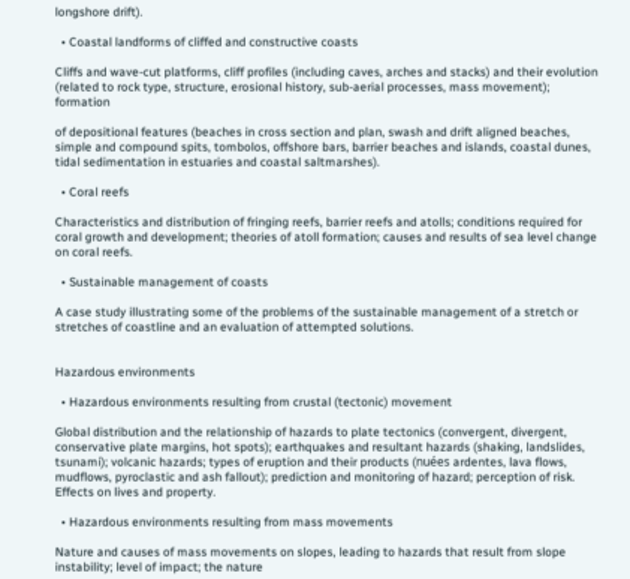longshore drift).

  • Coastal landforms of cliffed and constructive coasts

Cliffs and wave-cut platforms, cliff profiles (including caves, arches and stacks) and their evolution (related to rock type, structure, erosional history, sub-aerial processes, mass movement); formation

of depositional features (beaches in cross section and plan, swash and drift aligned beaches, simple and compound spits, tombolos, offshore bars, barrier beaches and islands, coastal dunes, tidal sedimentation in estuaries and coastal saltmarshes).

  • Coral reefs

Characteristics and distribution of fringing reefs, barrier reefs and atolls; conditions required for coral growth and development; theories of atoll formation; causes and results of sea level change on coral reefs.

  • Sustainable management of coasts

A case study illustrating some of the problems of the sustainable management of a stretch or stretches of coastline and an evaluation of attempted solutions.


Hazardous environments

  • Hazardous environments resulting from crustal (tectonic) movement

Global distribution and the relationship of hazards to plate tectonics (convergent, divergent, conservative plate margins, hot spots); earthquakes and resultant hazards (shaking, landslides, tsunami); volcanic hazards; types of eruption and their products (nuées ardentes, lava flows, mudflows, pyroclastic and ash fallout); prediction and monitoring of hazard; perception of risk. Effects on lives and property.

  • Hazardous environments resulting from mass movements

Nature and causes of mass movements on slopes, leading to hazards that result from slope instability; level of impact; the nature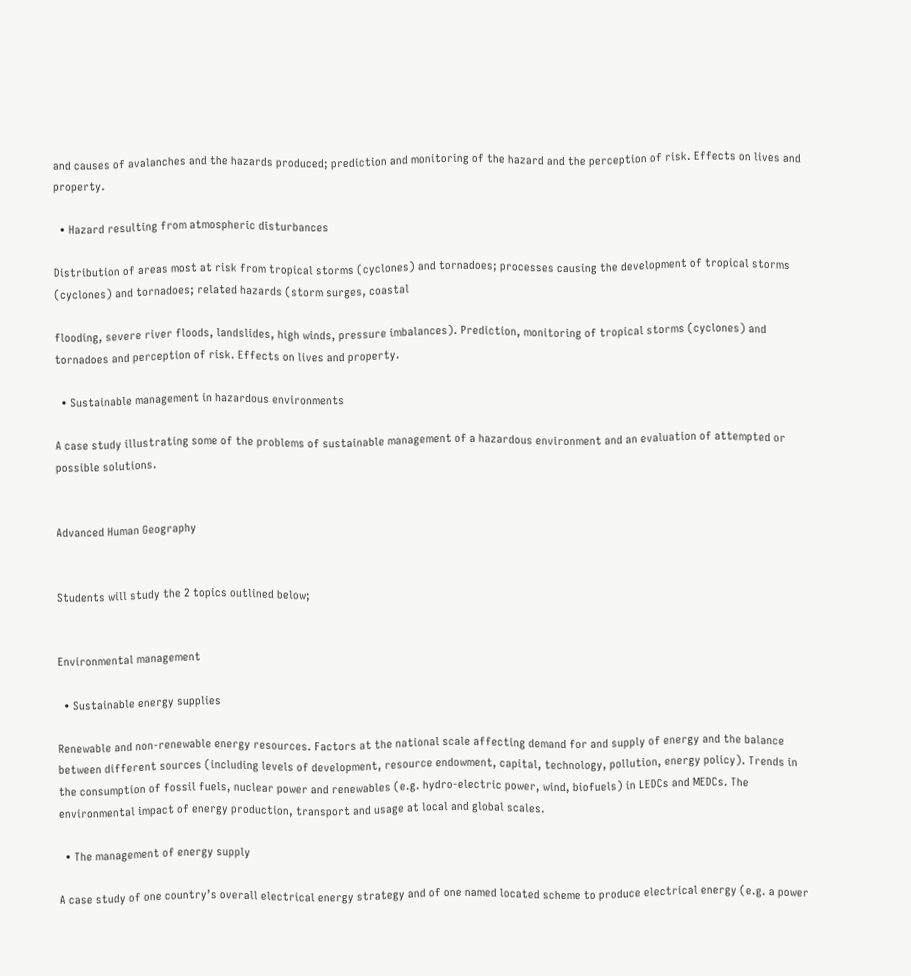and causes of avalanches and the hazards produced; prediction and monitoring of the hazard and the perception of risk. Effects on lives and property.

  • Hazard resulting from atmospheric disturbances

Distribution of areas most at risk from tropical storms (cyclones) and tornadoes; processes causing the development of tropical storms (cyclones) and tornadoes; related hazards (storm surges, coastal

flooding, severe river floods, landslides, high winds, pressure imbalances). Prediction, monitoring of tropical storms (cyclones) and tornadoes and perception of risk. Effects on lives and property.

  • Sustainable management in hazardous environments

A case study illustrating some of the problems of sustainable management of a hazardous environment and an evaluation of attempted or possible solutions.


Advanced Human Geography


Students will study the 2 topics outlined below;


Environmental management

  • Sustainable energy supplies

Renewable and non-renewable energy resources. Factors at the national scale affecting demand for and supply of energy and the balance between different sources (including levels of development, resource endowment, capital, technology, pollution, energy policy). Trends in the consumption of fossil fuels, nuclear power and renewables (e.g. hydro-electric power, wind, biofuels) in LEDCs and MEDCs. The environmental impact of energy production, transport and usage at local and global scales.

  • The management of energy supply

A case study of one country’s overall electrical energy strategy and of one named located scheme to produce electrical energy (e.g. a power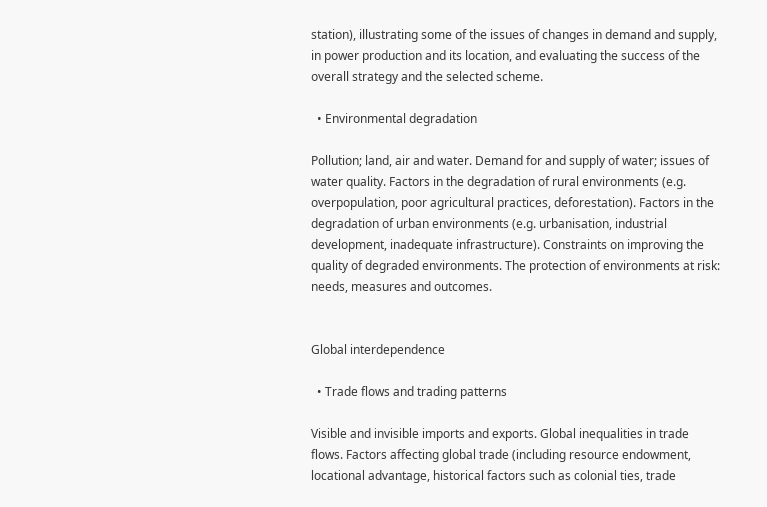station), illustrating some of the issues of changes in demand and supply, in power production and its location, and evaluating the success of the overall strategy and the selected scheme.

  • Environmental degradation

Pollution; land, air and water. Demand for and supply of water; issues of water quality. Factors in the degradation of rural environments (e.g. overpopulation, poor agricultural practices, deforestation). Factors in the degradation of urban environments (e.g. urbanisation, industrial development, inadequate infrastructure). Constraints on improving the quality of degraded environments. The protection of environments at risk: needs, measures and outcomes.


Global interdependence

  • Trade flows and trading patterns

Visible and invisible imports and exports. Global inequalities in trade flows. Factors affecting global trade (including resource endowment, locational advantage, historical factors such as colonial ties, trade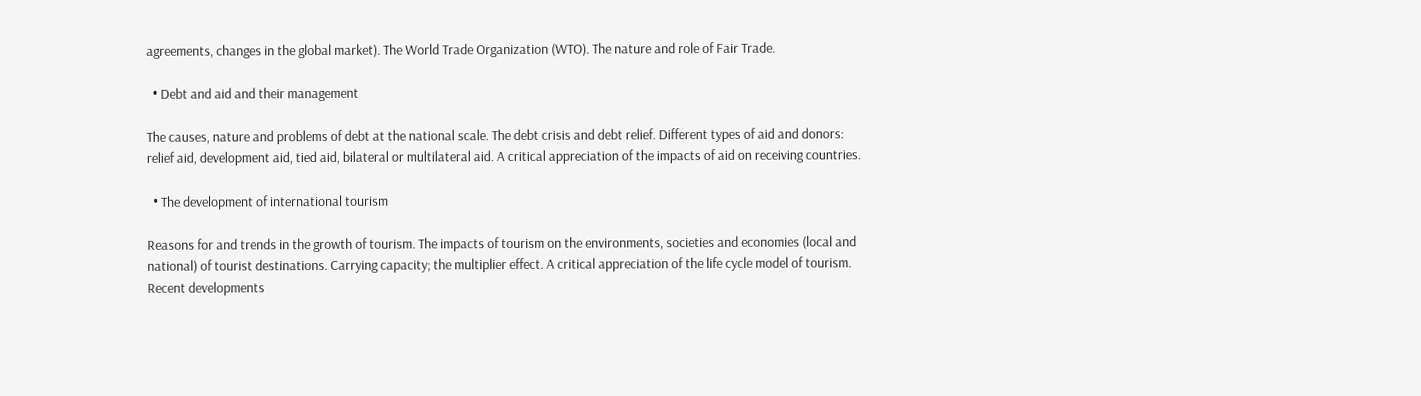agreements, changes in the global market). The World Trade Organization (WTO). The nature and role of Fair Trade.

  • Debt and aid and their management

The causes, nature and problems of debt at the national scale. The debt crisis and debt relief. Different types of aid and donors: relief aid, development aid, tied aid, bilateral or multilateral aid. A critical appreciation of the impacts of aid on receiving countries.

  • The development of international tourism

Reasons for and trends in the growth of tourism. The impacts of tourism on the environments, societies and economies (local and national) of tourist destinations. Carrying capacity; the multiplier effect. A critical appreciation of the life cycle model of tourism. Recent developments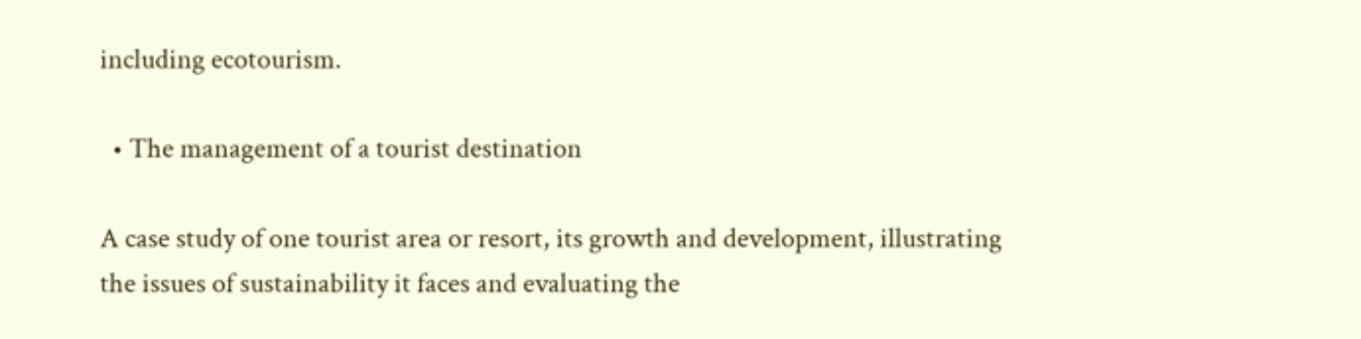including ecotourism.

  • The management of a tourist destination

A case study of one tourist area or resort, its growth and development, illustrating the issues of sustainability it faces and evaluating the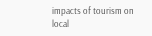impacts of tourism on local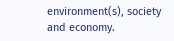environment(s), society and economy.